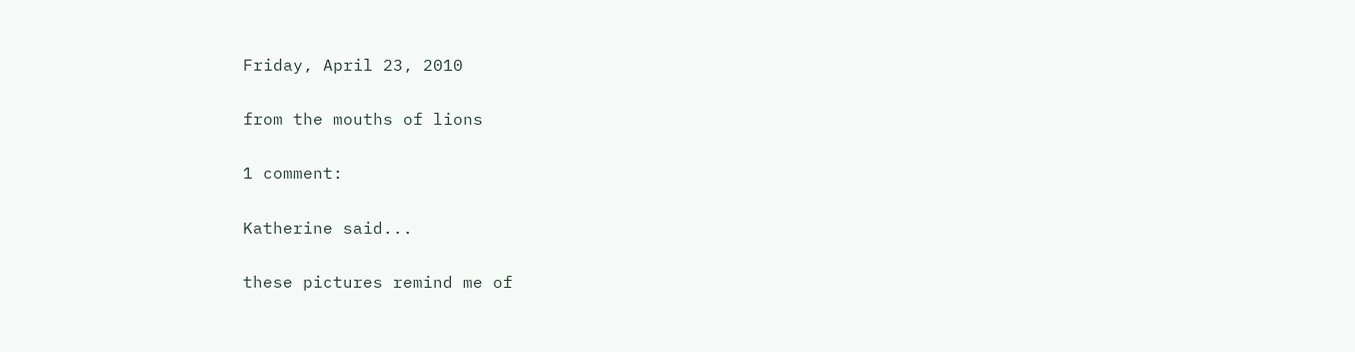Friday, April 23, 2010

from the mouths of lions

1 comment:

Katherine said...

these pictures remind me of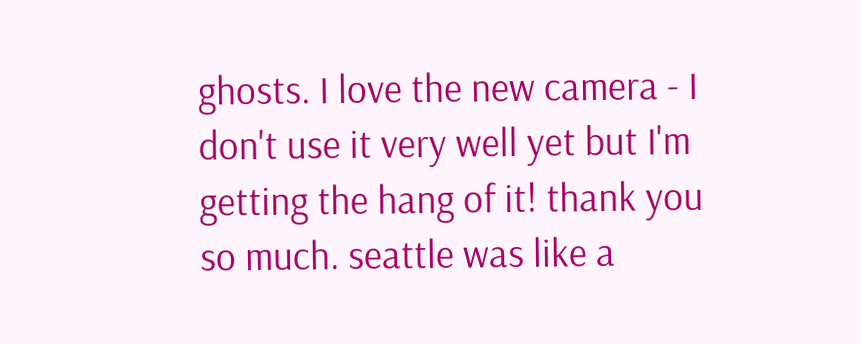ghosts. I love the new camera - I don't use it very well yet but I'm getting the hang of it! thank you so much. seattle was like a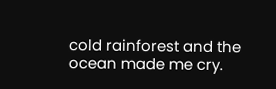cold rainforest and the ocean made me cry.